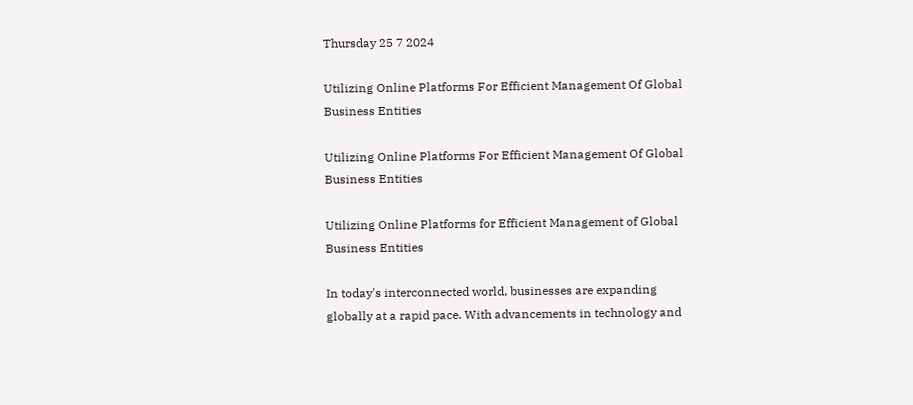Thursday 25 7 2024

Utilizing Online Platforms For Efficient Management Of Global Business Entities

Utilizing Online Platforms For Efficient Management Of Global Business Entities

Utilizing Online Platforms for Efficient Management of Global Business Entities

In today's interconnected world, businesses are expanding globally at a rapid pace. With advancements in technology and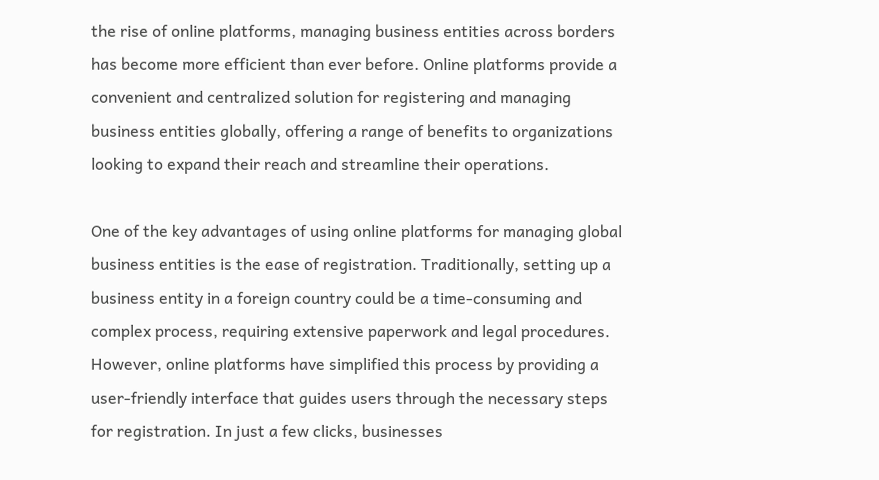the rise of online platforms, managing business entities across borders has become more efficient than ever before. Online platforms provide a convenient and centralized solution for registering and managing business entities globally, offering a range of benefits to organizations looking to expand their reach and streamline their operations.

One of the key advantages of using online platforms for managing global business entities is the ease of registration. Traditionally, setting up a business entity in a foreign country could be a time-consuming and complex process, requiring extensive paperwork and legal procedures. However, online platforms have simplified this process by providing a user-friendly interface that guides users through the necessary steps for registration. In just a few clicks, businesses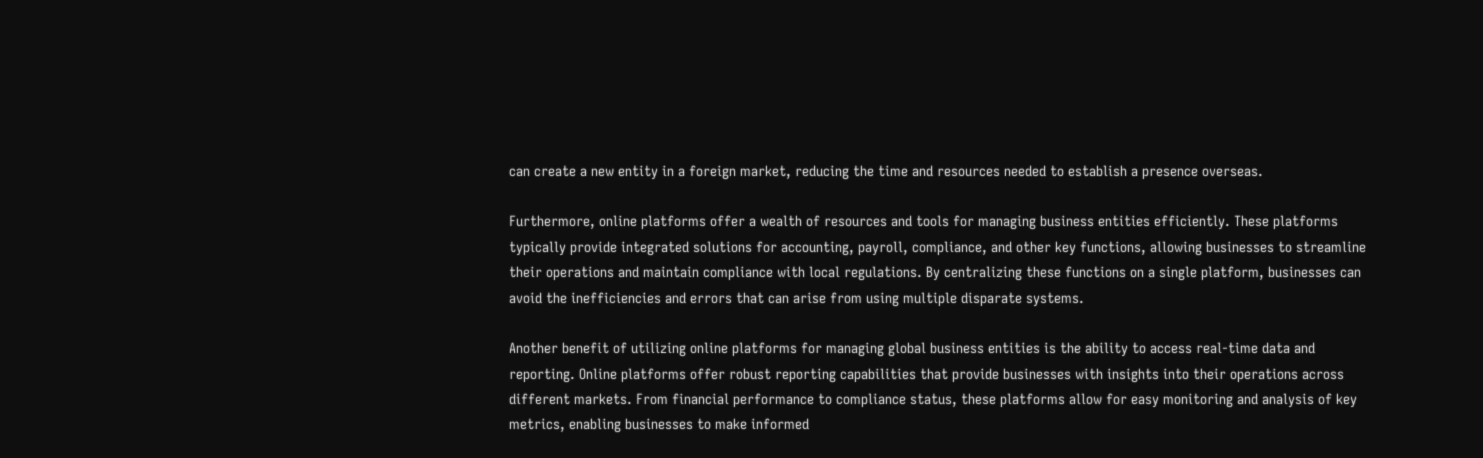can create a new entity in a foreign market, reducing the time and resources needed to establish a presence overseas.

Furthermore, online platforms offer a wealth of resources and tools for managing business entities efficiently. These platforms typically provide integrated solutions for accounting, payroll, compliance, and other key functions, allowing businesses to streamline their operations and maintain compliance with local regulations. By centralizing these functions on a single platform, businesses can avoid the inefficiencies and errors that can arise from using multiple disparate systems.

Another benefit of utilizing online platforms for managing global business entities is the ability to access real-time data and reporting. Online platforms offer robust reporting capabilities that provide businesses with insights into their operations across different markets. From financial performance to compliance status, these platforms allow for easy monitoring and analysis of key metrics, enabling businesses to make informed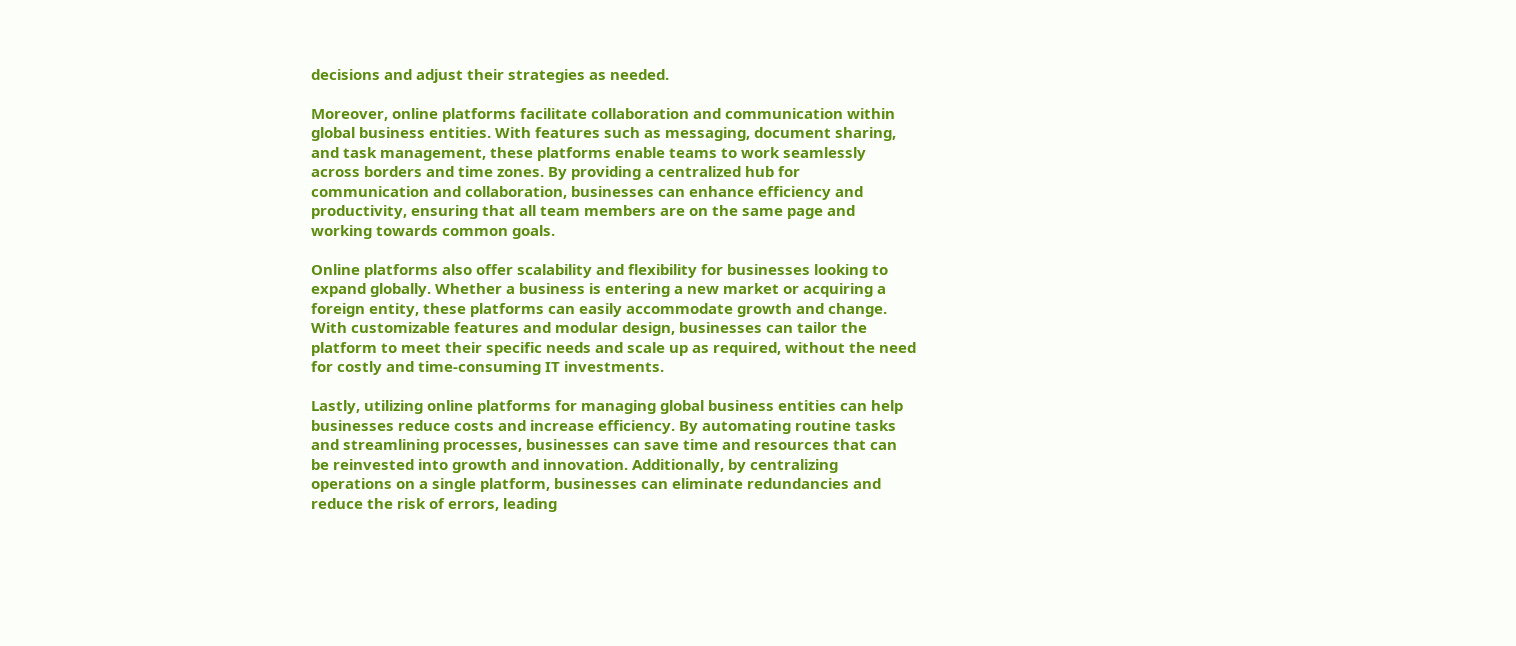decisions and adjust their strategies as needed.

Moreover, online platforms facilitate collaboration and communication within global business entities. With features such as messaging, document sharing, and task management, these platforms enable teams to work seamlessly across borders and time zones. By providing a centralized hub for communication and collaboration, businesses can enhance efficiency and productivity, ensuring that all team members are on the same page and working towards common goals.

Online platforms also offer scalability and flexibility for businesses looking to expand globally. Whether a business is entering a new market or acquiring a foreign entity, these platforms can easily accommodate growth and change. With customizable features and modular design, businesses can tailor the platform to meet their specific needs and scale up as required, without the need for costly and time-consuming IT investments.

Lastly, utilizing online platforms for managing global business entities can help businesses reduce costs and increase efficiency. By automating routine tasks and streamlining processes, businesses can save time and resources that can be reinvested into growth and innovation. Additionally, by centralizing operations on a single platform, businesses can eliminate redundancies and reduce the risk of errors, leading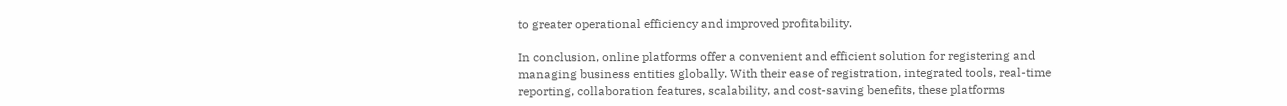to greater operational efficiency and improved profitability.

In conclusion, online platforms offer a convenient and efficient solution for registering and managing business entities globally. With their ease of registration, integrated tools, real-time reporting, collaboration features, scalability, and cost-saving benefits, these platforms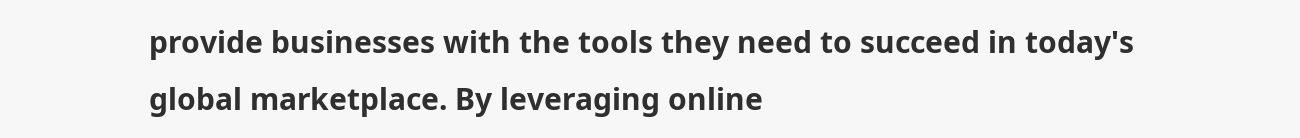provide businesses with the tools they need to succeed in today's global marketplace. By leveraging online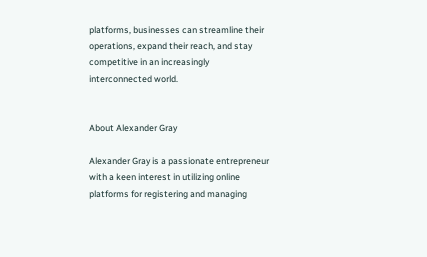platforms, businesses can streamline their operations, expand their reach, and stay competitive in an increasingly interconnected world.


About Alexander Gray

Alexander Gray is a passionate entrepreneur with a keen interest in utilizing online platforms for registering and managing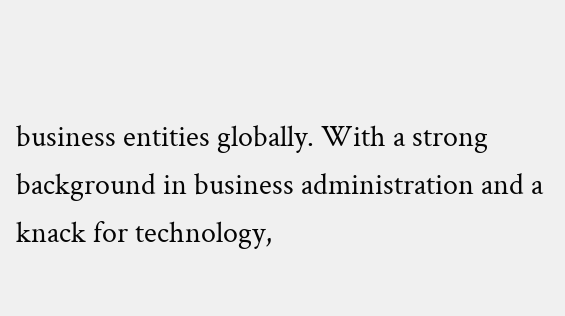business entities globally. With a strong background in business administration and a knack for technology,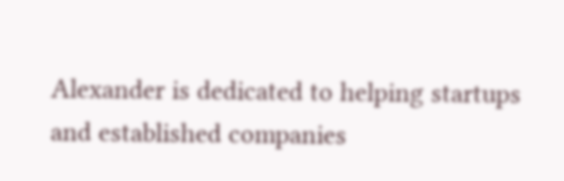Alexander is dedicated to helping startups and established companies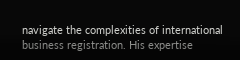navigate the complexities of international business registration. His expertise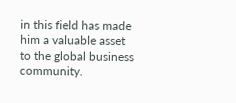in this field has made him a valuable asset to the global business community.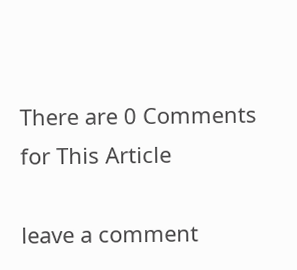There are 0 Comments for This Article

leave a comment